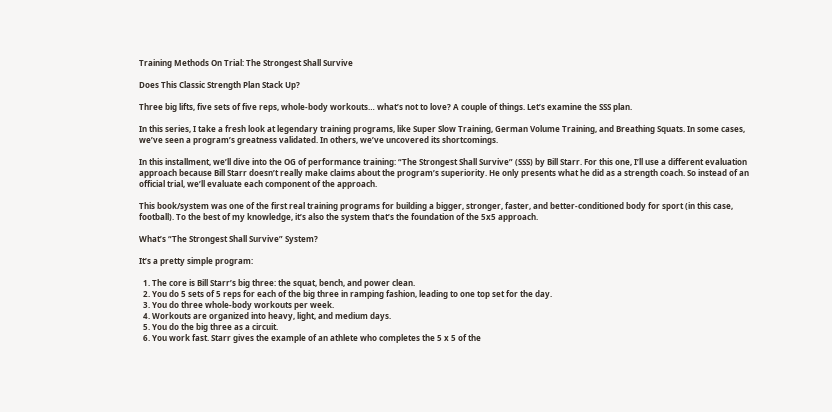Training Methods On Trial: The Strongest Shall Survive

Does This Classic Strength Plan Stack Up?

Three big lifts, five sets of five reps, whole-body workouts… what’s not to love? A couple of things. Let’s examine the SSS plan.

In this series, I take a fresh look at legendary training programs, like Super Slow Training, German Volume Training, and Breathing Squats. In some cases, we’ve seen a program’s greatness validated. In others, we’ve uncovered its shortcomings.

In this installment, we’ll dive into the OG of performance training: “The Strongest Shall Survive” (SSS) by Bill Starr. For this one, I’ll use a different evaluation approach because Bill Starr doesn’t really make claims about the program’s superiority. He only presents what he did as a strength coach. So instead of an official trial, we’ll evaluate each component of the approach.

This book/system was one of the first real training programs for building a bigger, stronger, faster, and better-conditioned body for sport (in this case, football). To the best of my knowledge, it’s also the system that’s the foundation of the 5x5 approach.

What’s “The Strongest Shall Survive” System?

It’s a pretty simple program:

  1. The core is Bill Starr’s big three: the squat, bench, and power clean.
  2. You do 5 sets of 5 reps for each of the big three in ramping fashion, leading to one top set for the day.
  3. You do three whole-body workouts per week.
  4. Workouts are organized into heavy, light, and medium days.
  5. You do the big three as a circuit.
  6. You work fast. Starr gives the example of an athlete who completes the 5 x 5 of the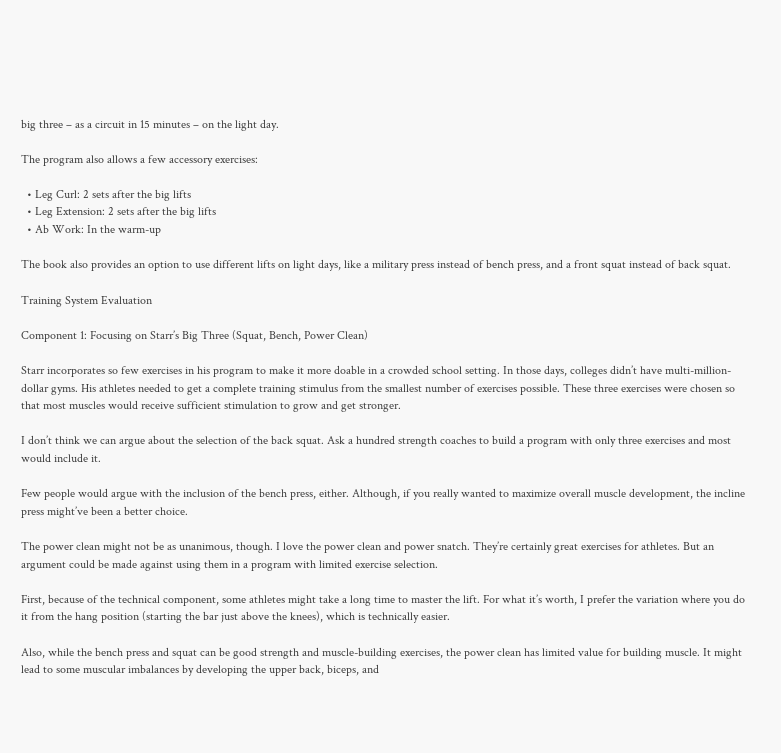big three – as a circuit in 15 minutes – on the light day.

The program also allows a few accessory exercises:

  • Leg Curl: 2 sets after the big lifts
  • Leg Extension: 2 sets after the big lifts
  • Ab Work: In the warm-up

The book also provides an option to use different lifts on light days, like a military press instead of bench press, and a front squat instead of back squat.

Training System Evaluation

Component 1: Focusing on Starr’s Big Three (Squat, Bench, Power Clean)

Starr incorporates so few exercises in his program to make it more doable in a crowded school setting. In those days, colleges didn’t have multi-million-dollar gyms. His athletes needed to get a complete training stimulus from the smallest number of exercises possible. These three exercises were chosen so that most muscles would receive sufficient stimulation to grow and get stronger.

I don’t think we can argue about the selection of the back squat. Ask a hundred strength coaches to build a program with only three exercises and most would include it.

Few people would argue with the inclusion of the bench press, either. Although, if you really wanted to maximize overall muscle development, the incline press might’ve been a better choice.

The power clean might not be as unanimous, though. I love the power clean and power snatch. They’re certainly great exercises for athletes. But an argument could be made against using them in a program with limited exercise selection.

First, because of the technical component, some athletes might take a long time to master the lift. For what it’s worth, I prefer the variation where you do it from the hang position (starting the bar just above the knees), which is technically easier.

Also, while the bench press and squat can be good strength and muscle-building exercises, the power clean has limited value for building muscle. It might lead to some muscular imbalances by developing the upper back, biceps, and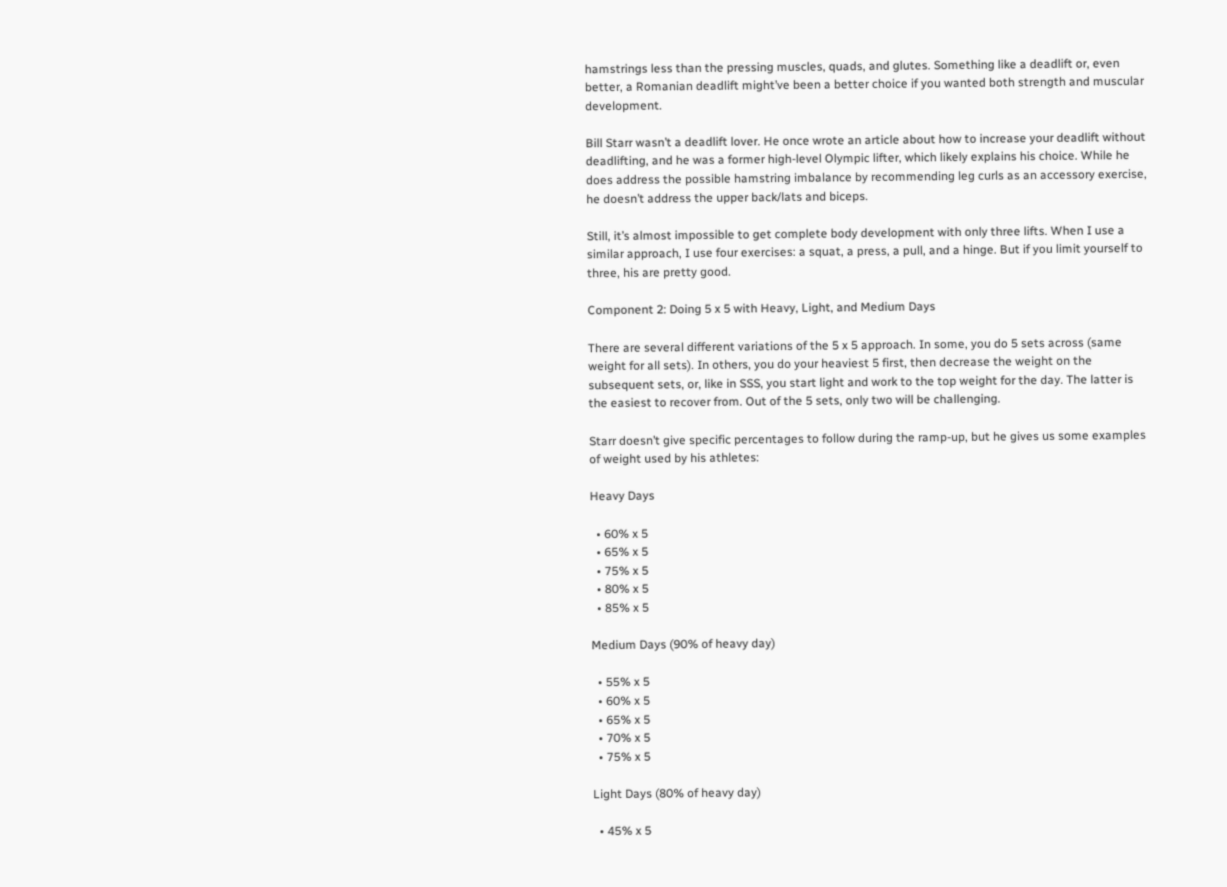hamstrings less than the pressing muscles, quads, and glutes. Something like a deadlift or, even better, a Romanian deadlift might’ve been a better choice if you wanted both strength and muscular development.

Bill Starr wasn’t a deadlift lover. He once wrote an article about how to increase your deadlift without deadlifting, and he was a former high-level Olympic lifter, which likely explains his choice. While he does address the possible hamstring imbalance by recommending leg curls as an accessory exercise, he doesn’t address the upper back/lats and biceps.

Still, it’s almost impossible to get complete body development with only three lifts. When I use a similar approach, I use four exercises: a squat, a press, a pull, and a hinge. But if you limit yourself to three, his are pretty good.

Component 2: Doing 5 x 5 with Heavy, Light, and Medium Days

There are several different variations of the 5 x 5 approach. In some, you do 5 sets across (same weight for all sets). In others, you do your heaviest 5 first, then decrease the weight on the subsequent sets, or, like in SSS, you start light and work to the top weight for the day. The latter is the easiest to recover from. Out of the 5 sets, only two will be challenging.

Starr doesn’t give specific percentages to follow during the ramp-up, but he gives us some examples of weight used by his athletes:

Heavy Days

  • 60% x 5
  • 65% x 5
  • 75% x 5
  • 80% x 5
  • 85% x 5

Medium Days (90% of heavy day)

  • 55% x 5
  • 60% x 5
  • 65% x 5
  • 70% x 5
  • 75% x 5

Light Days (80% of heavy day)

  • 45% x 5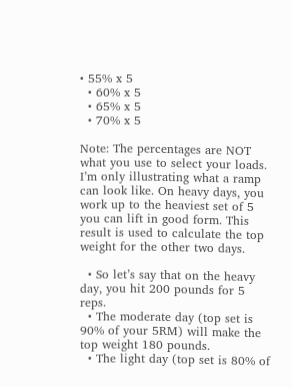• 55% x 5
  • 60% x 5
  • 65% x 5
  • 70% x 5

Note: The percentages are NOT what you use to select your loads. I’m only illustrating what a ramp can look like. On heavy days, you work up to the heaviest set of 5 you can lift in good form. This result is used to calculate the top weight for the other two days.

  • So let’s say that on the heavy day, you hit 200 pounds for 5 reps.
  • The moderate day (top set is 90% of your 5RM) will make the top weight 180 pounds.
  • The light day (top set is 80% of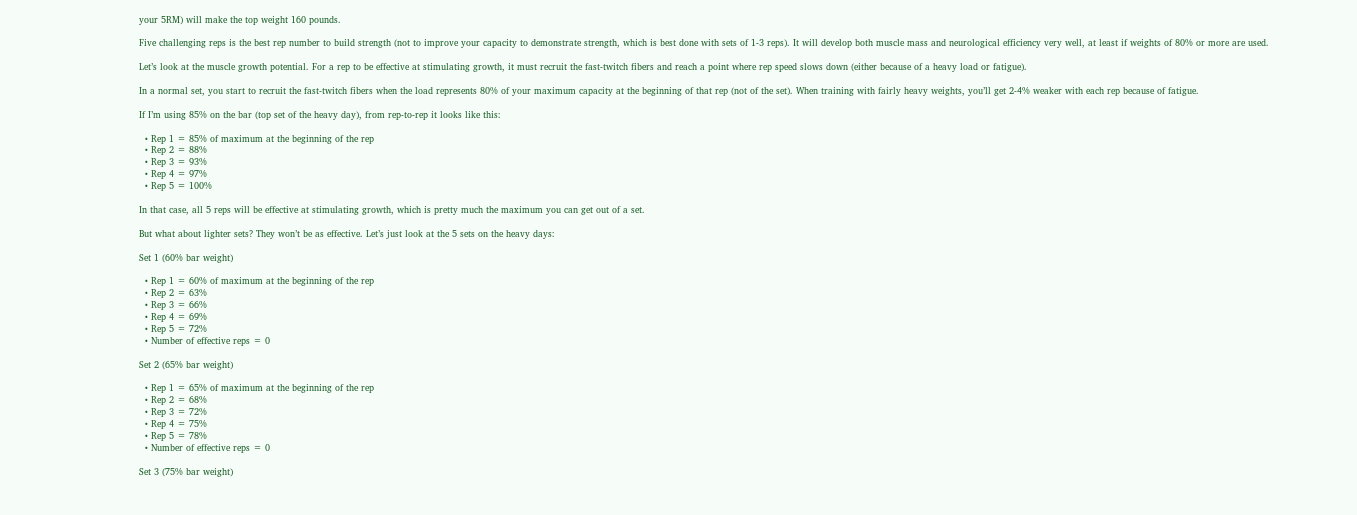your 5RM) will make the top weight 160 pounds.

Five challenging reps is the best rep number to build strength (not to improve your capacity to demonstrate strength, which is best done with sets of 1-3 reps). It will develop both muscle mass and neurological efficiency very well, at least if weights of 80% or more are used.

Let’s look at the muscle growth potential. For a rep to be effective at stimulating growth, it must recruit the fast-twitch fibers and reach a point where rep speed slows down (either because of a heavy load or fatigue).

In a normal set, you start to recruit the fast-twitch fibers when the load represents 80% of your maximum capacity at the beginning of that rep (not of the set). When training with fairly heavy weights, you’ll get 2-4% weaker with each rep because of fatigue.

If I’m using 85% on the bar (top set of the heavy day), from rep-to-rep it looks like this:

  • Rep 1 = 85% of maximum at the beginning of the rep
  • Rep 2 = 88%
  • Rep 3 = 93%
  • Rep 4 = 97%
  • Rep 5 = 100%

In that case, all 5 reps will be effective at stimulating growth, which is pretty much the maximum you can get out of a set.

But what about lighter sets? They won’t be as effective. Let’s just look at the 5 sets on the heavy days:

Set 1 (60% bar weight)

  • Rep 1 = 60% of maximum at the beginning of the rep
  • Rep 2 = 63%
  • Rep 3 = 66%
  • Rep 4 = 69%
  • Rep 5 = 72%
  • Number of effective reps = 0

Set 2 (65% bar weight)

  • Rep 1 = 65% of maximum at the beginning of the rep
  • Rep 2 = 68%
  • Rep 3 = 72%
  • Rep 4 = 75%
  • Rep 5 = 78%
  • Number of effective reps = 0

Set 3 (75% bar weight)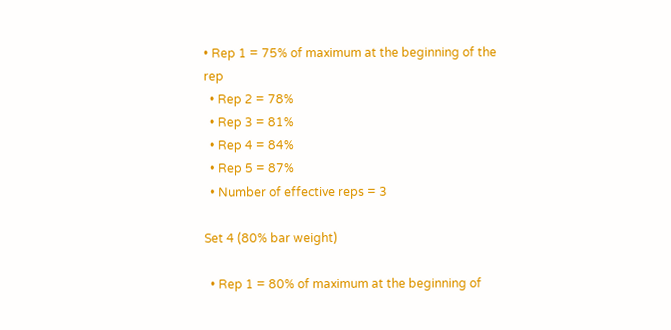• Rep 1 = 75% of maximum at the beginning of the rep
  • Rep 2 = 78%
  • Rep 3 = 81%
  • Rep 4 = 84%
  • Rep 5 = 87%
  • Number of effective reps = 3

Set 4 (80% bar weight)

  • Rep 1 = 80% of maximum at the beginning of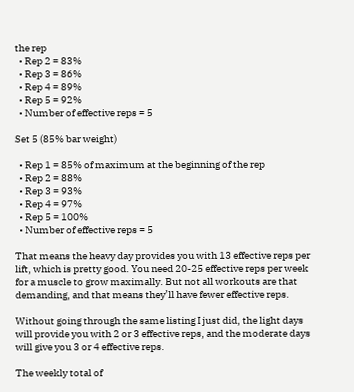the rep
  • Rep 2 = 83%
  • Rep 3 = 86%
  • Rep 4 = 89%
  • Rep 5 = 92%
  • Number of effective reps = 5

Set 5 (85% bar weight)

  • Rep 1 = 85% of maximum at the beginning of the rep
  • Rep 2 = 88%
  • Rep 3 = 93%
  • Rep 4 = 97%
  • Rep 5 = 100%
  • Number of effective reps = 5

That means the heavy day provides you with 13 effective reps per lift, which is pretty good. You need 20-25 effective reps per week for a muscle to grow maximally. But not all workouts are that demanding, and that means they’ll have fewer effective reps.

Without going through the same listing I just did, the light days will provide you with 2 or 3 effective reps, and the moderate days will give you 3 or 4 effective reps.

The weekly total of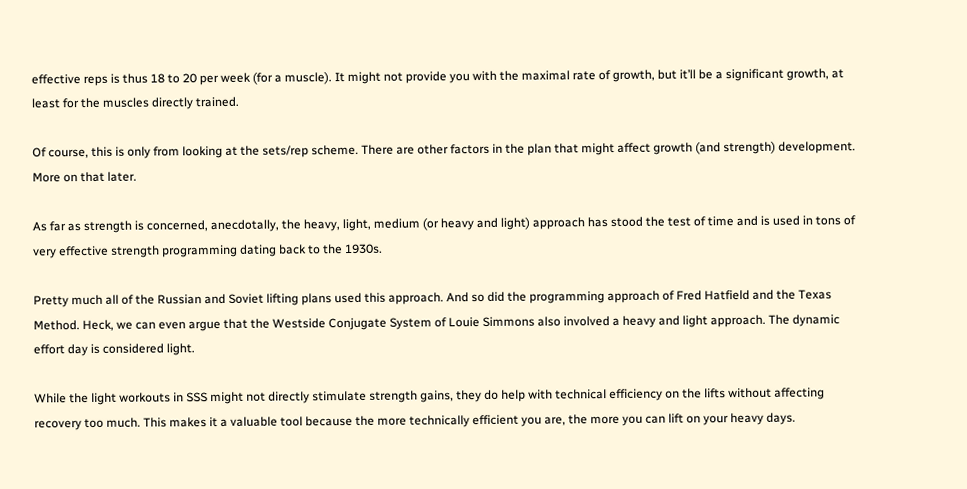effective reps is thus 18 to 20 per week (for a muscle). It might not provide you with the maximal rate of growth, but it’ll be a significant growth, at least for the muscles directly trained.

Of course, this is only from looking at the sets/rep scheme. There are other factors in the plan that might affect growth (and strength) development. More on that later.

As far as strength is concerned, anecdotally, the heavy, light, medium (or heavy and light) approach has stood the test of time and is used in tons of very effective strength programming dating back to the 1930s.

Pretty much all of the Russian and Soviet lifting plans used this approach. And so did the programming approach of Fred Hatfield and the Texas Method. Heck, we can even argue that the Westside Conjugate System of Louie Simmons also involved a heavy and light approach. The dynamic effort day is considered light.

While the light workouts in SSS might not directly stimulate strength gains, they do help with technical efficiency on the lifts without affecting recovery too much. This makes it a valuable tool because the more technically efficient you are, the more you can lift on your heavy days.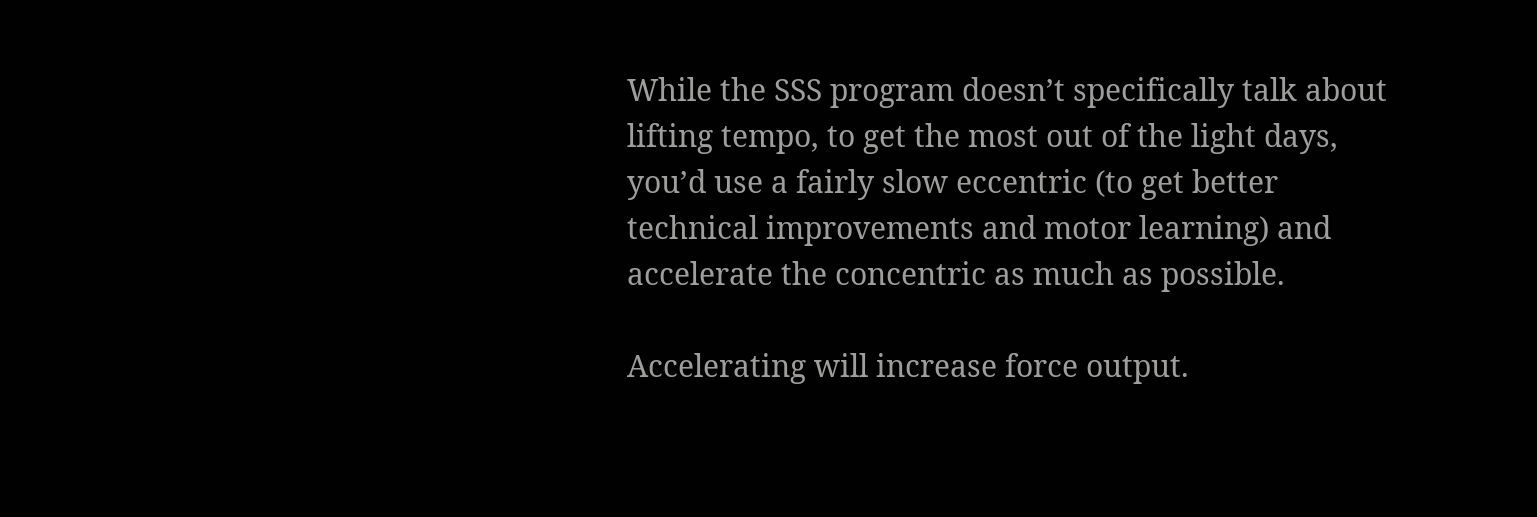While the SSS program doesn’t specifically talk about lifting tempo, to get the most out of the light days, you’d use a fairly slow eccentric (to get better technical improvements and motor learning) and accelerate the concentric as much as possible.

Accelerating will increase force output.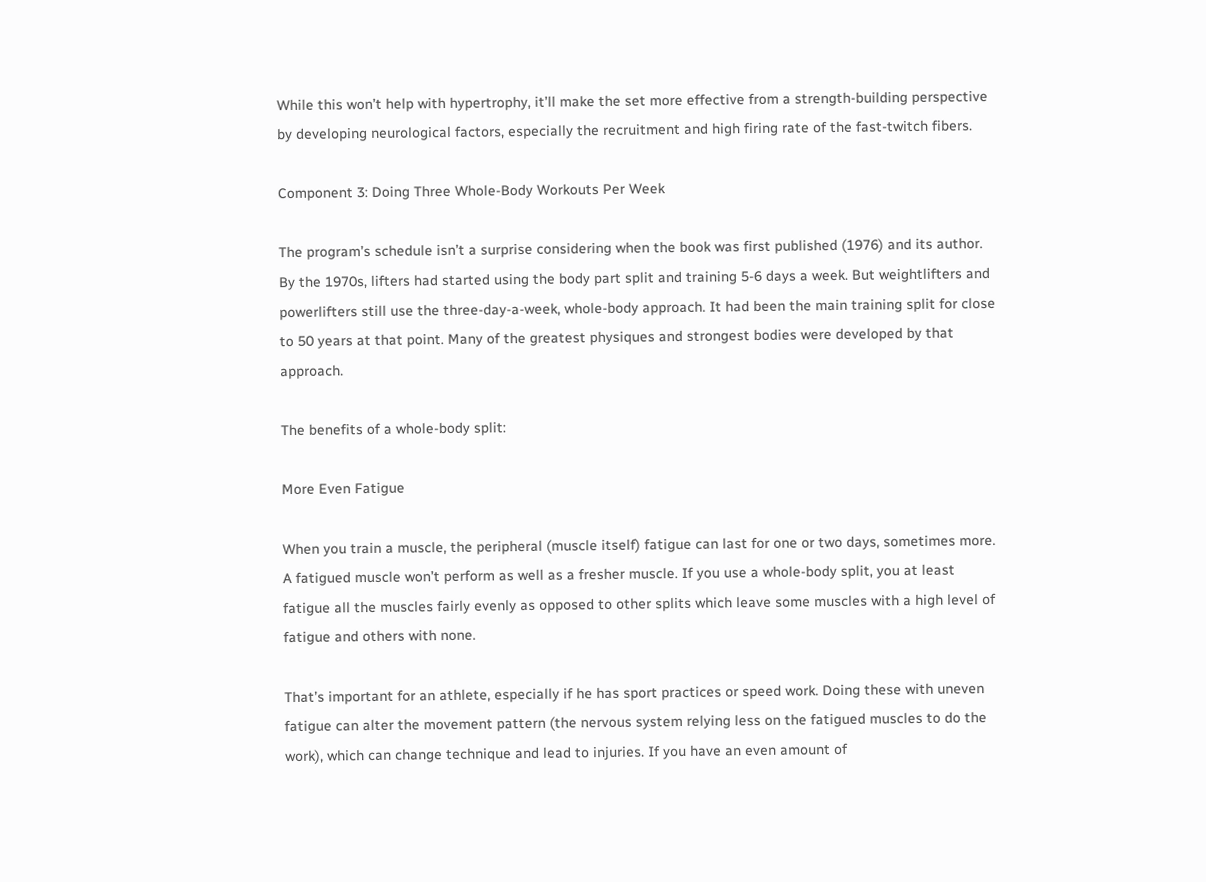While this won’t help with hypertrophy, it’ll make the set more effective from a strength-building perspective by developing neurological factors, especially the recruitment and high firing rate of the fast-twitch fibers.

Component 3: Doing Three Whole-Body Workouts Per Week

The program’s schedule isn’t a surprise considering when the book was first published (1976) and its author. By the 1970s, lifters had started using the body part split and training 5-6 days a week. But weightlifters and powerlifters still use the three-day-a-week, whole-body approach. It had been the main training split for close to 50 years at that point. Many of the greatest physiques and strongest bodies were developed by that approach.

The benefits of a whole-body split:

More Even Fatigue

When you train a muscle, the peripheral (muscle itself) fatigue can last for one or two days, sometimes more. A fatigued muscle won’t perform as well as a fresher muscle. If you use a whole-body split, you at least fatigue all the muscles fairly evenly as opposed to other splits which leave some muscles with a high level of fatigue and others with none.

That’s important for an athlete, especially if he has sport practices or speed work. Doing these with uneven fatigue can alter the movement pattern (the nervous system relying less on the fatigued muscles to do the work), which can change technique and lead to injuries. If you have an even amount of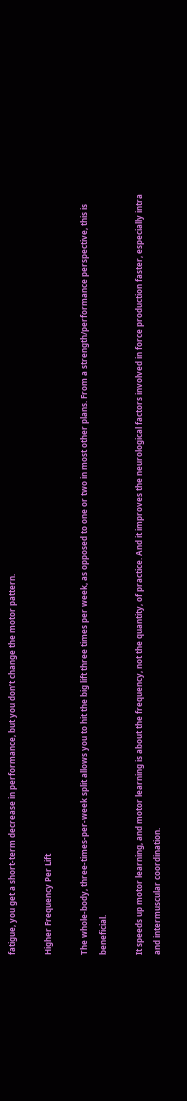fatigue, you get a short-term decrease in performance, but you don’t change the motor pattern.

Higher Frequency Per Lift

The whole-body, three-times-per-week split allows you to hit the big lift three times per week, as opposed to one or two in most other plans. From a strength/performance perspective, this is beneficial.

It speeds up motor learning, and motor learning is about the frequency, not the quantity, of practice. And it improves the neurological factors involved in force production faster, especially intra and intermuscular coordination.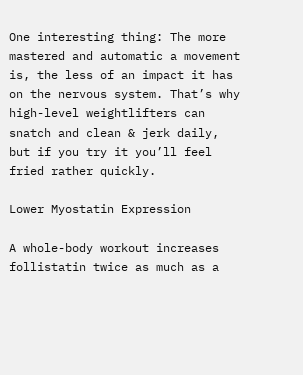One interesting thing: The more mastered and automatic a movement is, the less of an impact it has on the nervous system. That’s why high-level weightlifters can snatch and clean & jerk daily, but if you try it you’ll feel fried rather quickly.

Lower Myostatin Expression

A whole-body workout increases follistatin twice as much as a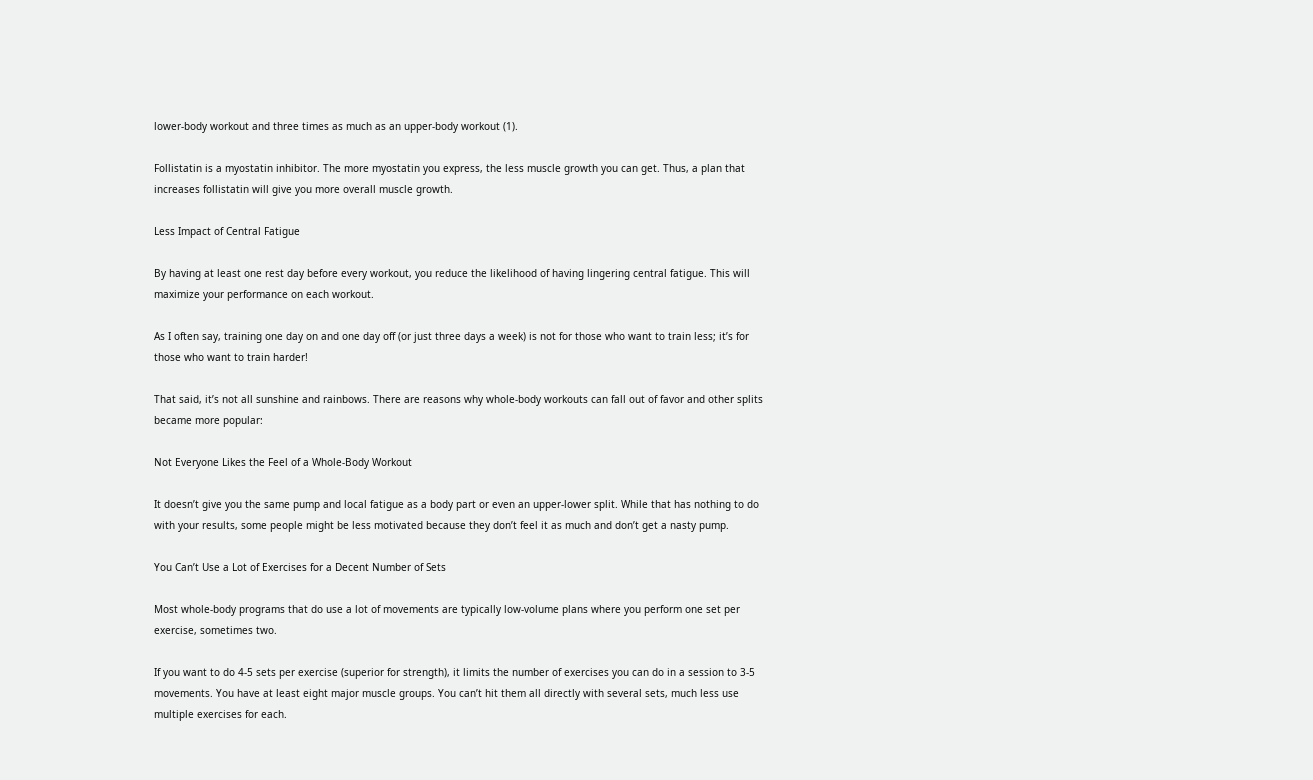lower-body workout and three times as much as an upper-body workout (1).

Follistatin is a myostatin inhibitor. The more myostatin you express, the less muscle growth you can get. Thus, a plan that increases follistatin will give you more overall muscle growth.

Less Impact of Central Fatigue

By having at least one rest day before every workout, you reduce the likelihood of having lingering central fatigue. This will maximize your performance on each workout.

As I often say, training one day on and one day off (or just three days a week) is not for those who want to train less; it’s for those who want to train harder!

That said, it’s not all sunshine and rainbows. There are reasons why whole-body workouts can fall out of favor and other splits became more popular:

Not Everyone Likes the Feel of a Whole-Body Workout

It doesn’t give you the same pump and local fatigue as a body part or even an upper-lower split. While that has nothing to do with your results, some people might be less motivated because they don’t feel it as much and don’t get a nasty pump.

You Can’t Use a Lot of Exercises for a Decent Number of Sets

Most whole-body programs that do use a lot of movements are typically low-volume plans where you perform one set per exercise, sometimes two.

If you want to do 4-5 sets per exercise (superior for strength), it limits the number of exercises you can do in a session to 3-5 movements. You have at least eight major muscle groups. You can’t hit them all directly with several sets, much less use multiple exercises for each.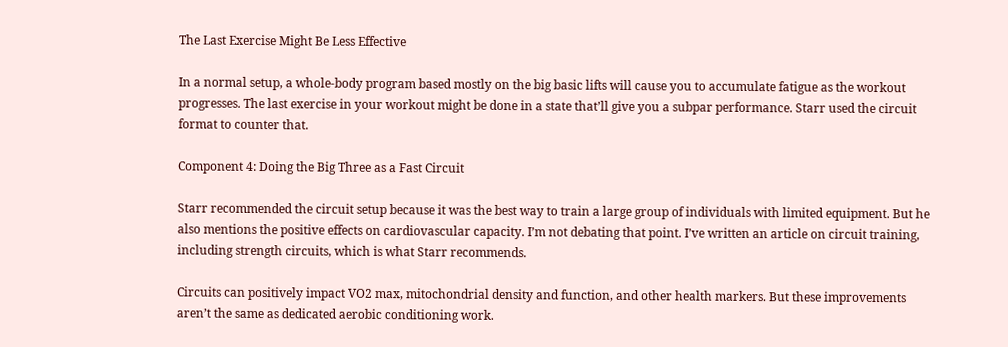The Last Exercise Might Be Less Effective

In a normal setup, a whole-body program based mostly on the big basic lifts will cause you to accumulate fatigue as the workout progresses. The last exercise in your workout might be done in a state that’ll give you a subpar performance. Starr used the circuit format to counter that.

Component 4: Doing the Big Three as a Fast Circuit

Starr recommended the circuit setup because it was the best way to train a large group of individuals with limited equipment. But he also mentions the positive effects on cardiovascular capacity. I’m not debating that point. I’ve written an article on circuit training, including strength circuits, which is what Starr recommends.

Circuits can positively impact VO2 max, mitochondrial density and function, and other health markers. But these improvements aren’t the same as dedicated aerobic conditioning work.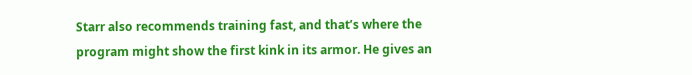Starr also recommends training fast, and that’s where the program might show the first kink in its armor. He gives an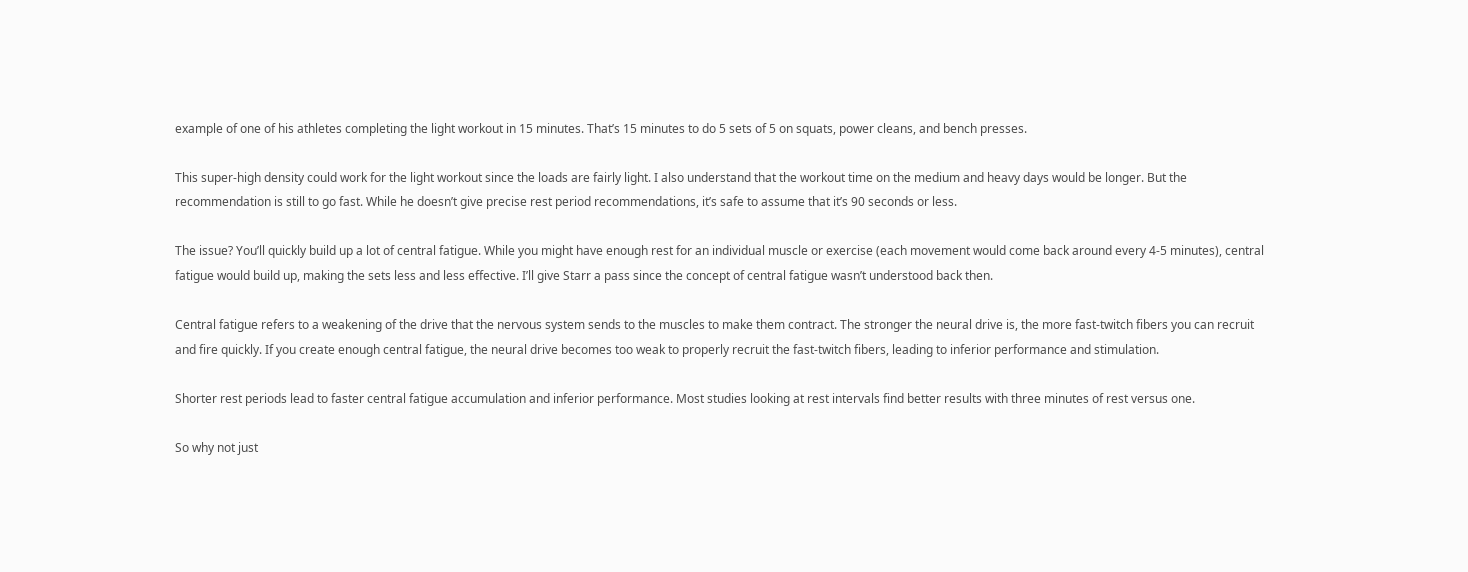example of one of his athletes completing the light workout in 15 minutes. That’s 15 minutes to do 5 sets of 5 on squats, power cleans, and bench presses.

This super-high density could work for the light workout since the loads are fairly light. I also understand that the workout time on the medium and heavy days would be longer. But the recommendation is still to go fast. While he doesn’t give precise rest period recommendations, it’s safe to assume that it’s 90 seconds or less.

The issue? You’ll quickly build up a lot of central fatigue. While you might have enough rest for an individual muscle or exercise (each movement would come back around every 4-5 minutes), central fatigue would build up, making the sets less and less effective. I’ll give Starr a pass since the concept of central fatigue wasn’t understood back then.

Central fatigue refers to a weakening of the drive that the nervous system sends to the muscles to make them contract. The stronger the neural drive is, the more fast-twitch fibers you can recruit and fire quickly. If you create enough central fatigue, the neural drive becomes too weak to properly recruit the fast-twitch fibers, leading to inferior performance and stimulation.

Shorter rest periods lead to faster central fatigue accumulation and inferior performance. Most studies looking at rest intervals find better results with three minutes of rest versus one.

So why not just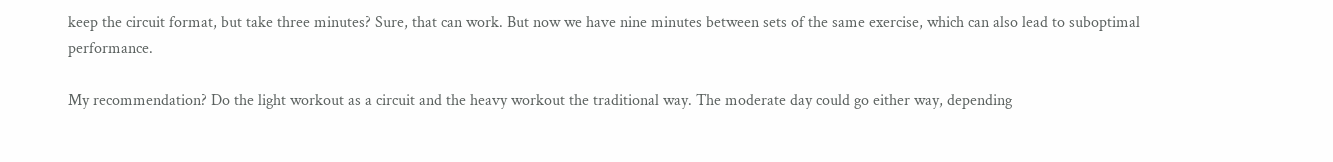keep the circuit format, but take three minutes? Sure, that can work. But now we have nine minutes between sets of the same exercise, which can also lead to suboptimal performance.

My recommendation? Do the light workout as a circuit and the heavy workout the traditional way. The moderate day could go either way, depending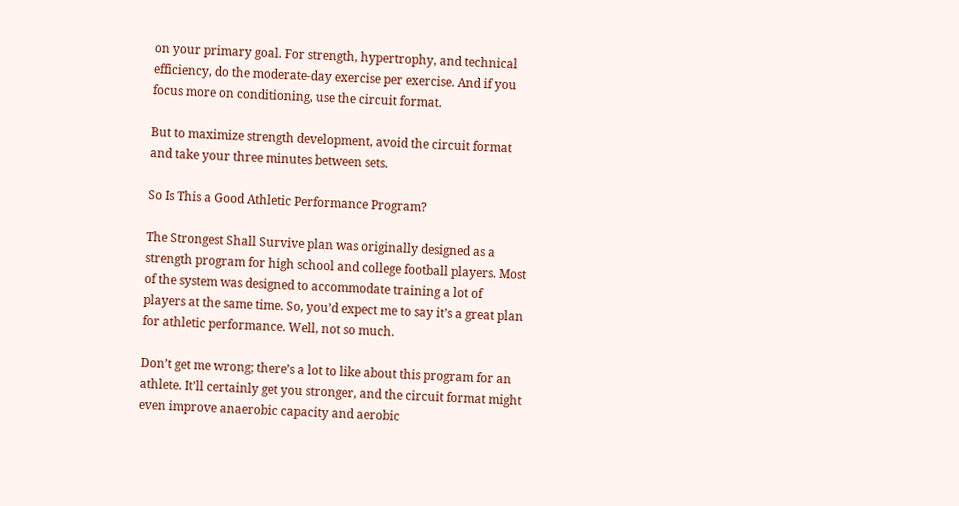on your primary goal. For strength, hypertrophy, and technical efficiency, do the moderate-day exercise per exercise. And if you focus more on conditioning, use the circuit format.

But to maximize strength development, avoid the circuit format and take your three minutes between sets.

So Is This a Good Athletic Performance Program?

The Strongest Shall Survive plan was originally designed as a strength program for high school and college football players. Most of the system was designed to accommodate training a lot of players at the same time. So, you’d expect me to say it’s a great plan for athletic performance. Well, not so much.

Don’t get me wrong; there’s a lot to like about this program for an athlete. It’ll certainly get you stronger, and the circuit format might even improve anaerobic capacity and aerobic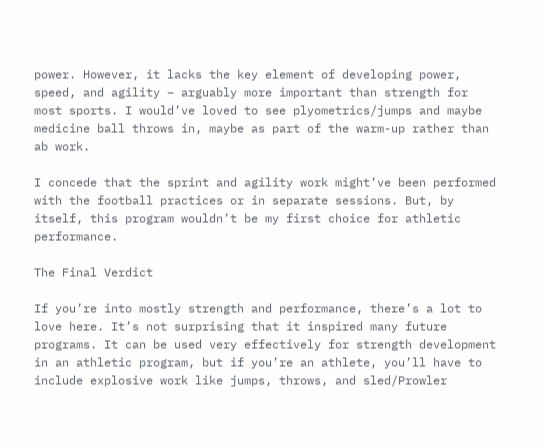power. However, it lacks the key element of developing power, speed, and agility – arguably more important than strength for most sports. I would’ve loved to see plyometrics/jumps and maybe medicine ball throws in, maybe as part of the warm-up rather than ab work.

I concede that the sprint and agility work might’ve been performed with the football practices or in separate sessions. But, by itself, this program wouldn’t be my first choice for athletic performance.

The Final Verdict

If you’re into mostly strength and performance, there’s a lot to love here. It’s not surprising that it inspired many future programs. It can be used very effectively for strength development in an athletic program, but if you’re an athlete, you’ll have to include explosive work like jumps, throws, and sled/Prowler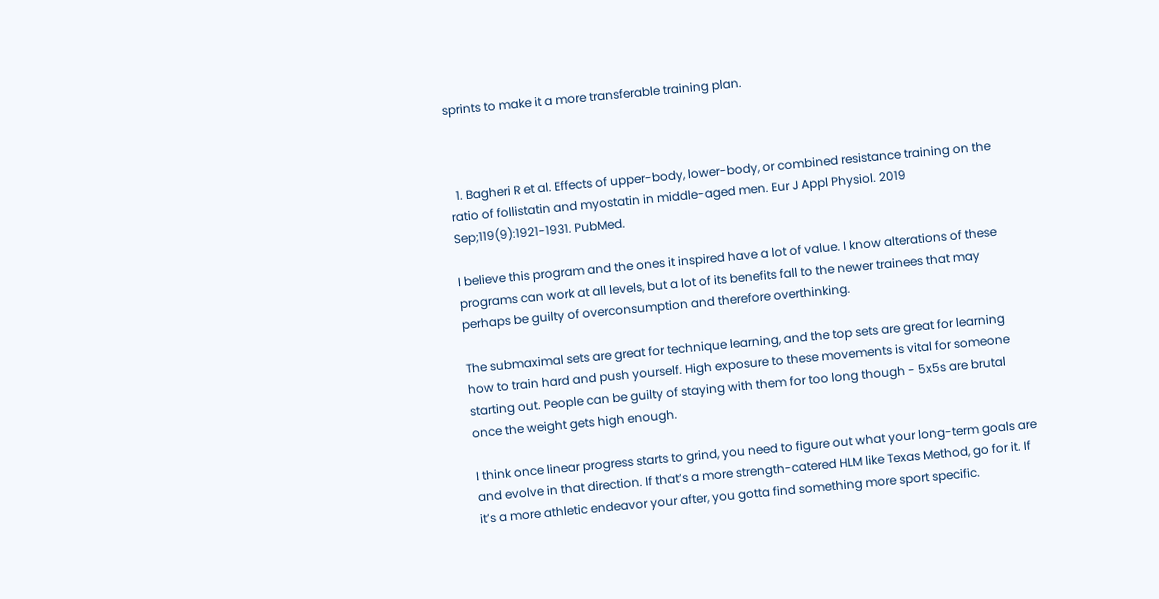sprints to make it a more transferable training plan.



  1. Bagheri R et al. Effects of upper-body, lower-body, or combined resistance training on the ratio of follistatin and myostatin in middle-aged men. Eur J Appl Physiol. 2019 Sep;119(9):1921-1931. PubMed.

I believe this program and the ones it inspired have a lot of value. I know alterations of these programs can work at all levels, but a lot of its benefits fall to the newer trainees that may perhaps be guilty of overconsumption and therefore overthinking.

The submaximal sets are great for technique learning, and the top sets are great for learning how to train hard and push yourself. High exposure to these movements is vital for someone starting out. People can be guilty of staying with them for too long though - 5x5s are brutal once the weight gets high enough.

I think once linear progress starts to grind, you need to figure out what your long-term goals are and evolve in that direction. If that’s a more strength-catered HLM like Texas Method, go for it. If it’s a more athletic endeavor your after, you gotta find something more sport specific.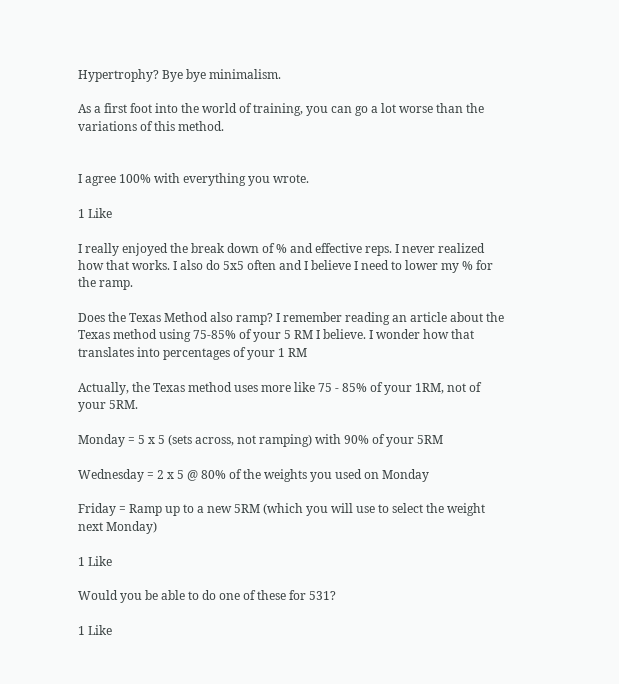Hypertrophy? Bye bye minimalism.

As a first foot into the world of training, you can go a lot worse than the variations of this method.


I agree 100% with everything you wrote.

1 Like

I really enjoyed the break down of % and effective reps. I never realized how that works. I also do 5x5 often and I believe I need to lower my % for the ramp.

Does the Texas Method also ramp? I remember reading an article about the Texas method using 75-85% of your 5 RM I believe. I wonder how that translates into percentages of your 1 RM

Actually, the Texas method uses more like 75 - 85% of your 1RM, not of your 5RM.

Monday = 5 x 5 (sets across, not ramping) with 90% of your 5RM

Wednesday = 2 x 5 @ 80% of the weights you used on Monday

Friday = Ramp up to a new 5RM (which you will use to select the weight next Monday)

1 Like

Would you be able to do one of these for 531?

1 Like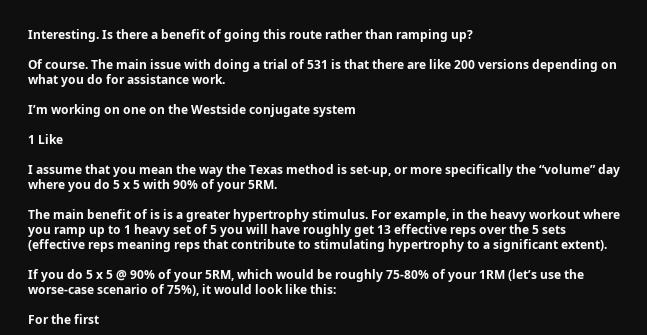Interesting. Is there a benefit of going this route rather than ramping up?

Of course. The main issue with doing a trial of 531 is that there are like 200 versions depending on what you do for assistance work.

I’m working on one on the Westside conjugate system

1 Like

I assume that you mean the way the Texas method is set-up, or more specifically the “volume” day where you do 5 x 5 with 90% of your 5RM.

The main benefit of is is a greater hypertrophy stimulus. For example, in the heavy workout where you ramp up to 1 heavy set of 5 you will have roughly get 13 effective reps over the 5 sets (effective reps meaning reps that contribute to stimulating hypertrophy to a significant extent).

If you do 5 x 5 @ 90% of your 5RM, which would be roughly 75-80% of your 1RM (let’s use the worse-case scenario of 75%), it would look like this:

For the first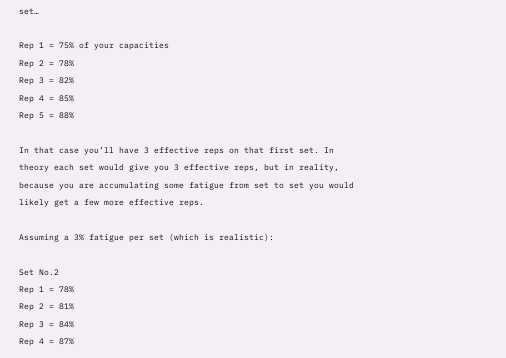set…

Rep 1 = 75% of your capacities
Rep 2 = 78%
Rep 3 = 82%
Rep 4 = 85%
Rep 5 = 88%

In that case you’ll have 3 effective reps on that first set. In theory each set would give you 3 effective reps, but in reality, because you are accumulating some fatigue from set to set you would likely get a few more effective reps.

Assuming a 3% fatigue per set (which is realistic):

Set No.2
Rep 1 = 78%
Rep 2 = 81%
Rep 3 = 84%
Rep 4 = 87%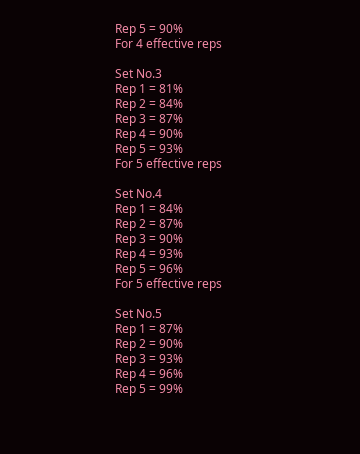Rep 5 = 90%
For 4 effective reps

Set No.3
Rep 1 = 81%
Rep 2 = 84%
Rep 3 = 87%
Rep 4 = 90%
Rep 5 = 93%
For 5 effective reps

Set No.4
Rep 1 = 84%
Rep 2 = 87%
Rep 3 = 90%
Rep 4 = 93%
Rep 5 = 96%
For 5 effective reps

Set No.5
Rep 1 = 87%
Rep 2 = 90%
Rep 3 = 93%
Rep 4 = 96%
Rep 5 = 99%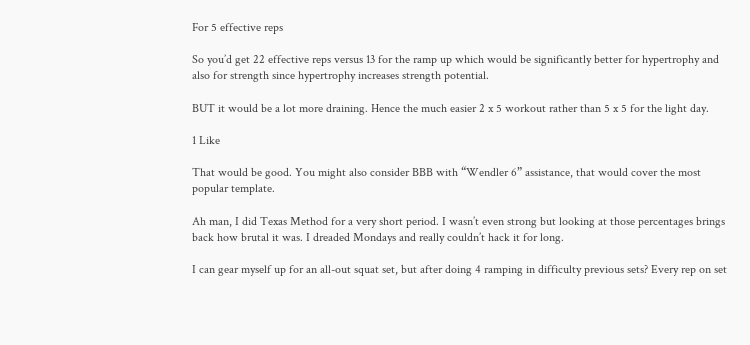For 5 effective reps

So you’d get 22 effective reps versus 13 for the ramp up which would be significantly better for hypertrophy and also for strength since hypertrophy increases strength potential.

BUT it would be a lot more draining. Hence the much easier 2 x 5 workout rather than 5 x 5 for the light day.

1 Like

That would be good. You might also consider BBB with “Wendler 6” assistance, that would cover the most popular template.

Ah man, I did Texas Method for a very short period. I wasn’t even strong but looking at those percentages brings back how brutal it was. I dreaded Mondays and really couldn’t hack it for long.

I can gear myself up for an all-out squat set, but after doing 4 ramping in difficulty previous sets? Every rep on set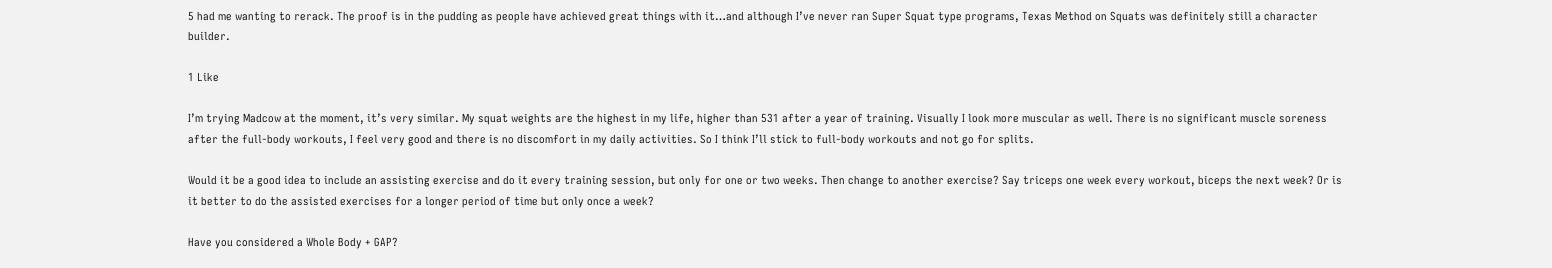5 had me wanting to rerack. The proof is in the pudding as people have achieved great things with it…and although I’ve never ran Super Squat type programs, Texas Method on Squats was definitely still a character builder.

1 Like

I’m trying Madcow at the moment, it’s very similar. My squat weights are the highest in my life, higher than 531 after a year of training. Visually I look more muscular as well. There is no significant muscle soreness after the full-body workouts, I feel very good and there is no discomfort in my daily activities. So I think I’ll stick to full-body workouts and not go for splits.

Would it be a good idea to include an assisting exercise and do it every training session, but only for one or two weeks. Then change to another exercise? Say triceps one week every workout, biceps the next week? Or is it better to do the assisted exercises for a longer period of time but only once a week?

Have you considered a Whole Body + GAP?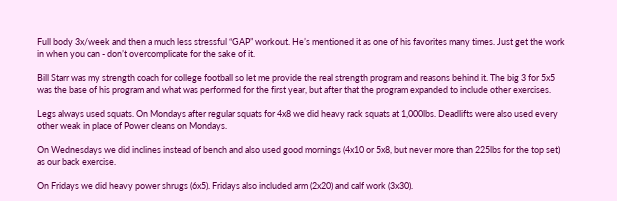Full body 3x/week and then a much less stressful “GAP” workout. He’s mentioned it as one of his favorites many times. Just get the work in when you can - don’t overcomplicate for the sake of it.

Bill Starr was my strength coach for college football so let me provide the real strength program and reasons behind it. The big 3 for 5x5 was the base of his program and what was performed for the first year, but after that the program expanded to include other exercises.

Legs always used squats. On Mondays after regular squats for 4x8 we did heavy rack squats at 1,000lbs. Deadlifts were also used every other weak in place of Power cleans on Mondays.

On Wednesdays we did inclines instead of bench and also used good mornings (4x10 or 5x8, but never more than 225lbs for the top set) as our back exercise.

On Fridays we did heavy power shrugs (6x5). Fridays also included arm (2x20) and calf work (3x30).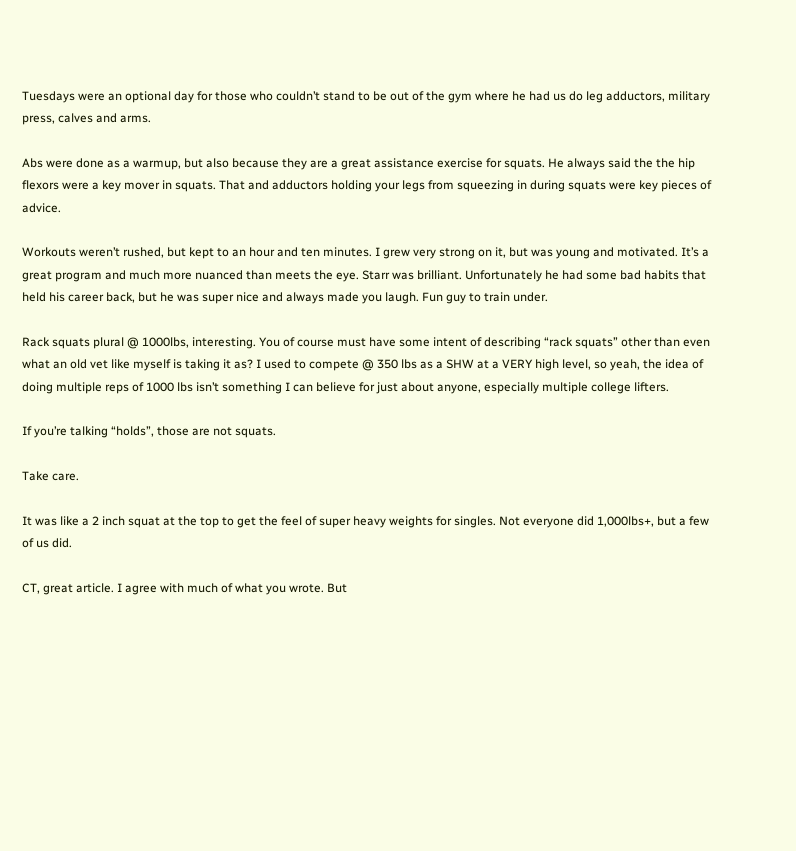Tuesdays were an optional day for those who couldn’t stand to be out of the gym where he had us do leg adductors, military press, calves and arms.

Abs were done as a warmup, but also because they are a great assistance exercise for squats. He always said the the hip flexors were a key mover in squats. That and adductors holding your legs from squeezing in during squats were key pieces of advice.

Workouts weren’t rushed, but kept to an hour and ten minutes. I grew very strong on it, but was young and motivated. It’s a great program and much more nuanced than meets the eye. Starr was brilliant. Unfortunately he had some bad habits that held his career back, but he was super nice and always made you laugh. Fun guy to train under.

Rack squats plural @ 1000lbs, interesting. You of course must have some intent of describing “rack squats” other than even what an old vet like myself is taking it as? I used to compete @ 350 lbs as a SHW at a VERY high level, so yeah, the idea of doing multiple reps of 1000 lbs isn’t something I can believe for just about anyone, especially multiple college lifters.

If you’re talking “holds”, those are not squats.

Take care.

It was like a 2 inch squat at the top to get the feel of super heavy weights for singles. Not everyone did 1,000lbs+, but a few of us did.

CT, great article. I agree with much of what you wrote. But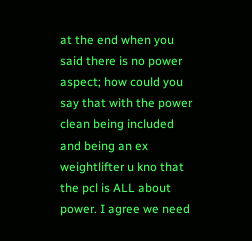at the end when you said there is no power aspect; how could you say that with the power clean being included and being an ex weightlifter u kno that the pcl is ALL about power. I agree we need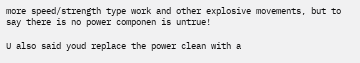more speed/strength type work and other explosive movements, but to say there is no power componen is untrue!

U also said youd replace the power clean with a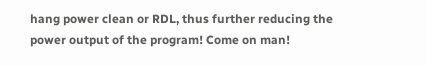hang power clean or RDL, thus further reducing the power output of the program! Come on man!